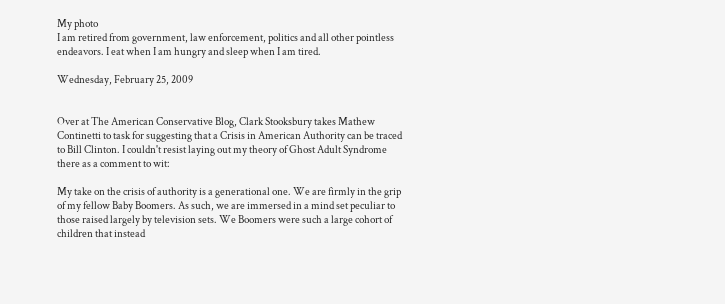My photo
I am retired from government, law enforcement, politics and all other pointless endeavors. I eat when I am hungry and sleep when I am tired.

Wednesday, February 25, 2009


Over at The American Conservative Blog, Clark Stooksbury takes Mathew Continetti to task for suggesting that a Crisis in American Authority can be traced to Bill Clinton. I couldn't resist laying out my theory of Ghost Adult Syndrome there as a comment to wit:

My take on the crisis of authority is a generational one. We are firmly in the grip of my fellow Baby Boomers. As such, we are immersed in a mind set peculiar to those raised largely by television sets. We Boomers were such a large cohort of children that instead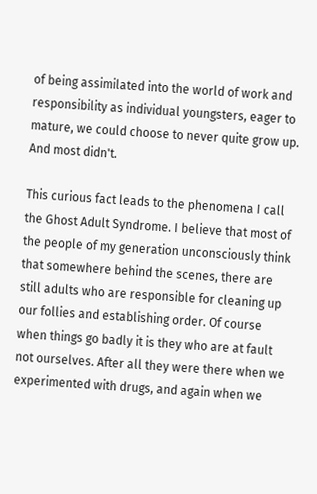of being assimilated into the world of work and responsibility as individual youngsters, eager to mature, we could choose to never quite grow up. And most didn't.

This curious fact leads to the phenomena I call the Ghost Adult Syndrome. I believe that most of the people of my generation unconsciously think that somewhere behind the scenes, there are still adults who are responsible for cleaning up our follies and establishing order. Of course when things go badly it is they who are at fault not ourselves. After all they were there when we experimented with drugs, and again when we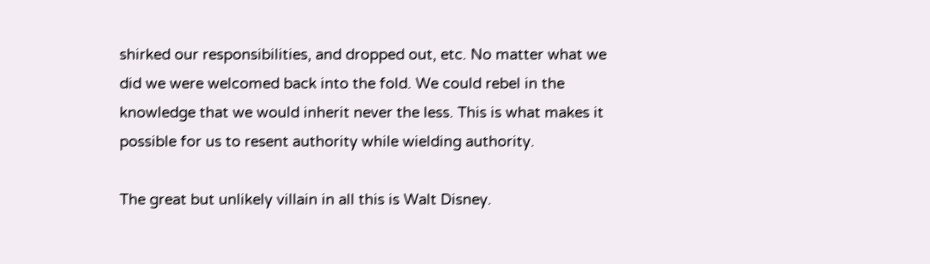shirked our responsibilities, and dropped out, etc. No matter what we did we were welcomed back into the fold. We could rebel in the knowledge that we would inherit never the less. This is what makes it possible for us to resent authority while wielding authority.

The great but unlikely villain in all this is Walt Disney.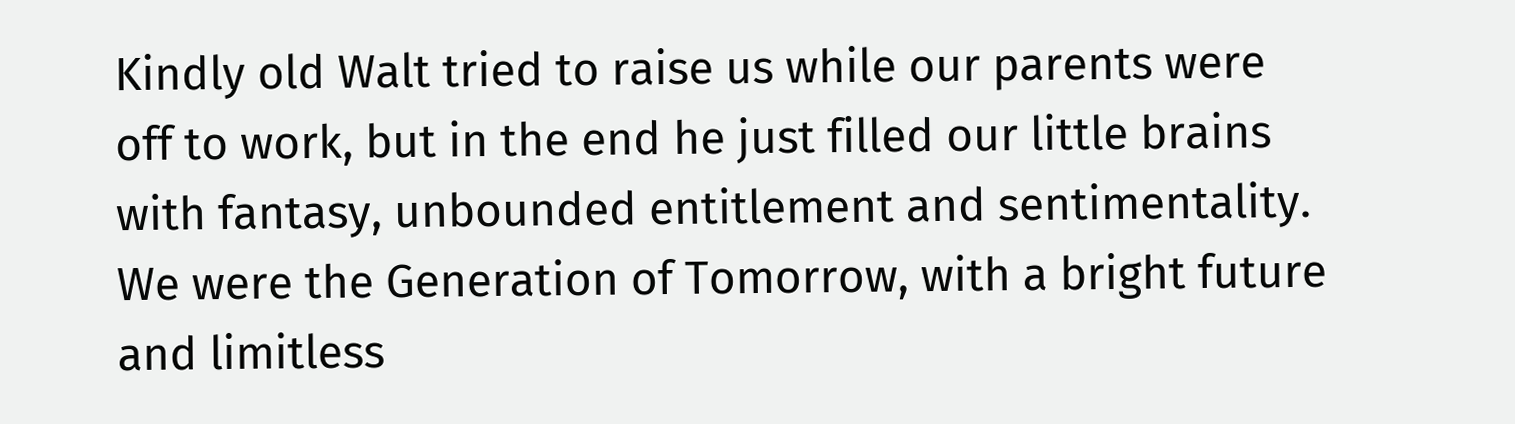Kindly old Walt tried to raise us while our parents were off to work, but in the end he just filled our little brains with fantasy, unbounded entitlement and sentimentality. We were the Generation of Tomorrow, with a bright future and limitless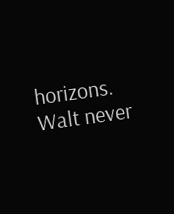horizons. Walt never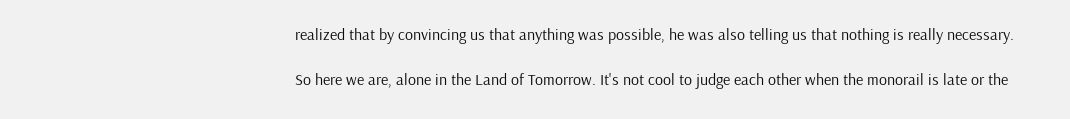realized that by convincing us that anything was possible, he was also telling us that nothing is really necessary.

So here we are, alone in the Land of Tomorrow. It's not cool to judge each other when the monorail is late or the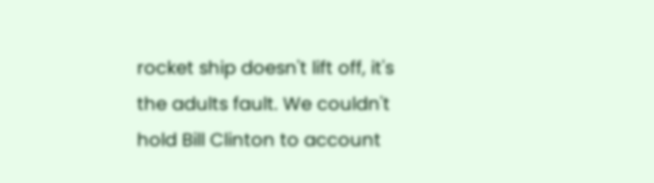rocket ship doesn't lift off, it's the adults fault. We couldn't hold Bill Clinton to account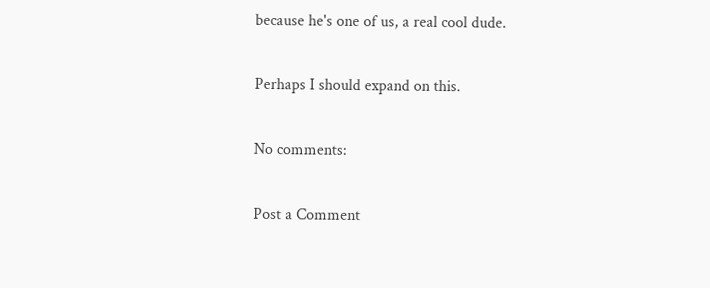because he's one of us, a real cool dude.

Perhaps I should expand on this.

No comments:

Post a Comment